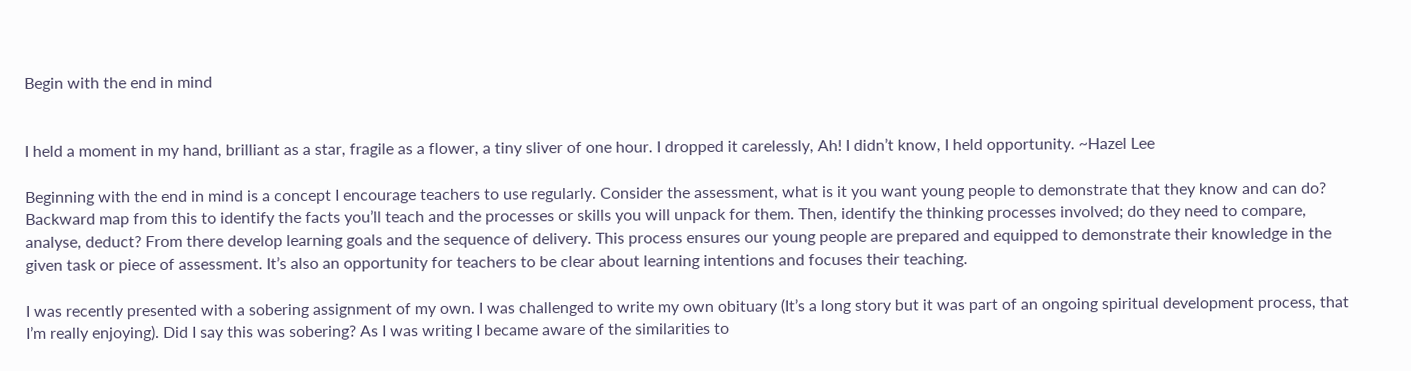Begin with the end in mind


I held a moment in my hand, brilliant as a star, fragile as a flower, a tiny sliver of one hour. I dropped it carelessly, Ah! I didn’t know, I held opportunity. ~Hazel Lee

Beginning with the end in mind is a concept I encourage teachers to use regularly. Consider the assessment, what is it you want young people to demonstrate that they know and can do? Backward map from this to identify the facts you’ll teach and the processes or skills you will unpack for them. Then, identify the thinking processes involved; do they need to compare, analyse, deduct? From there develop learning goals and the sequence of delivery. This process ensures our young people are prepared and equipped to demonstrate their knowledge in the given task or piece of assessment. It’s also an opportunity for teachers to be clear about learning intentions and focuses their teaching.

I was recently presented with a sobering assignment of my own. I was challenged to write my own obituary (It’s a long story but it was part of an ongoing spiritual development process, that I’m really enjoying). Did I say this was sobering? As I was writing I became aware of the similarities to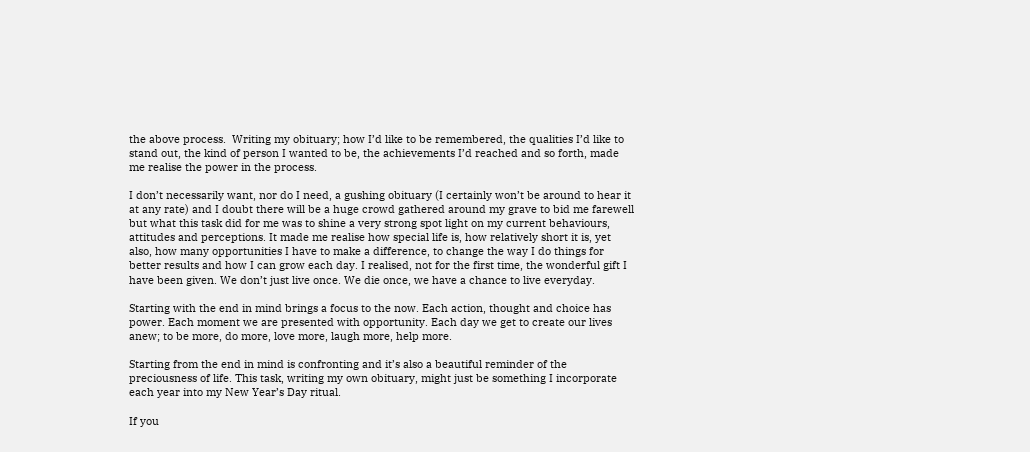the above process.  Writing my obituary; how I’d like to be remembered, the qualities I’d like to stand out, the kind of person I wanted to be, the achievements I’d reached and so forth, made me realise the power in the process.

I don’t necessarily want, nor do I need, a gushing obituary (I certainly won’t be around to hear it at any rate) and I doubt there will be a huge crowd gathered around my grave to bid me farewell but what this task did for me was to shine a very strong spot light on my current behaviours, attitudes and perceptions. It made me realise how special life is, how relatively short it is, yet also, how many opportunities I have to make a difference, to change the way I do things for better results and how I can grow each day. I realised, not for the first time, the wonderful gift I have been given. We don’t just live once. We die once, we have a chance to live everyday.

Starting with the end in mind brings a focus to the now. Each action, thought and choice has power. Each moment we are presented with opportunity. Each day we get to create our lives anew; to be more, do more, love more, laugh more, help more.

Starting from the end in mind is confronting and it’s also a beautiful reminder of the preciousness of life. This task, writing my own obituary, might just be something I incorporate each year into my New Year’s Day ritual.

If you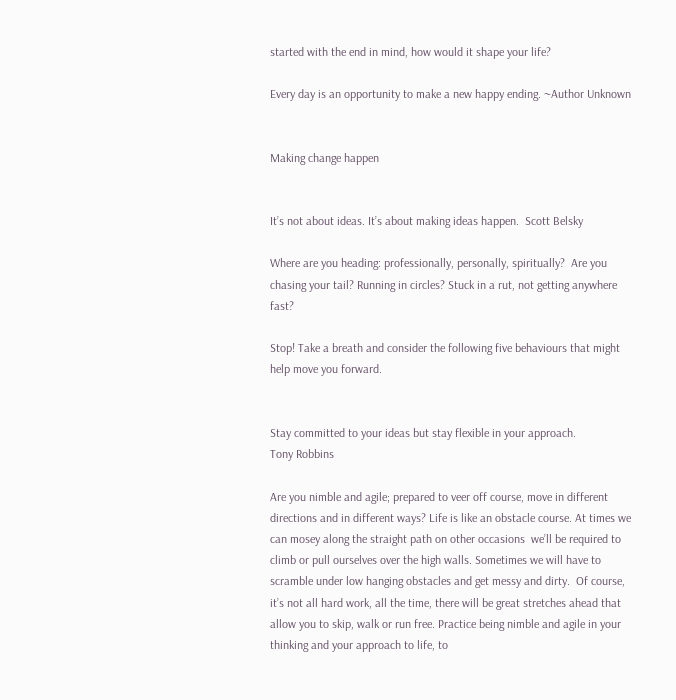started with the end in mind, how would it shape your life?

Every day is an opportunity to make a new happy ending. ~Author Unknown


Making change happen


It’s not about ideas. It’s about making ideas happen.  Scott Belsky

Where are you heading: professionally, personally, spiritually?  Are you chasing your tail? Running in circles? Stuck in a rut, not getting anywhere fast?

Stop! Take a breath and consider the following five behaviours that might help move you forward.


Stay committed to your ideas but stay flexible in your approach.
Tony Robbins

Are you nimble and agile; prepared to veer off course, move in different directions and in different ways? Life is like an obstacle course. At times we can mosey along the straight path on other occasions  we’ll be required to climb or pull ourselves over the high walls. Sometimes we will have to scramble under low hanging obstacles and get messy and dirty.  Of course, it’s not all hard work, all the time, there will be great stretches ahead that allow you to skip, walk or run free. Practice being nimble and agile in your thinking and your approach to life, to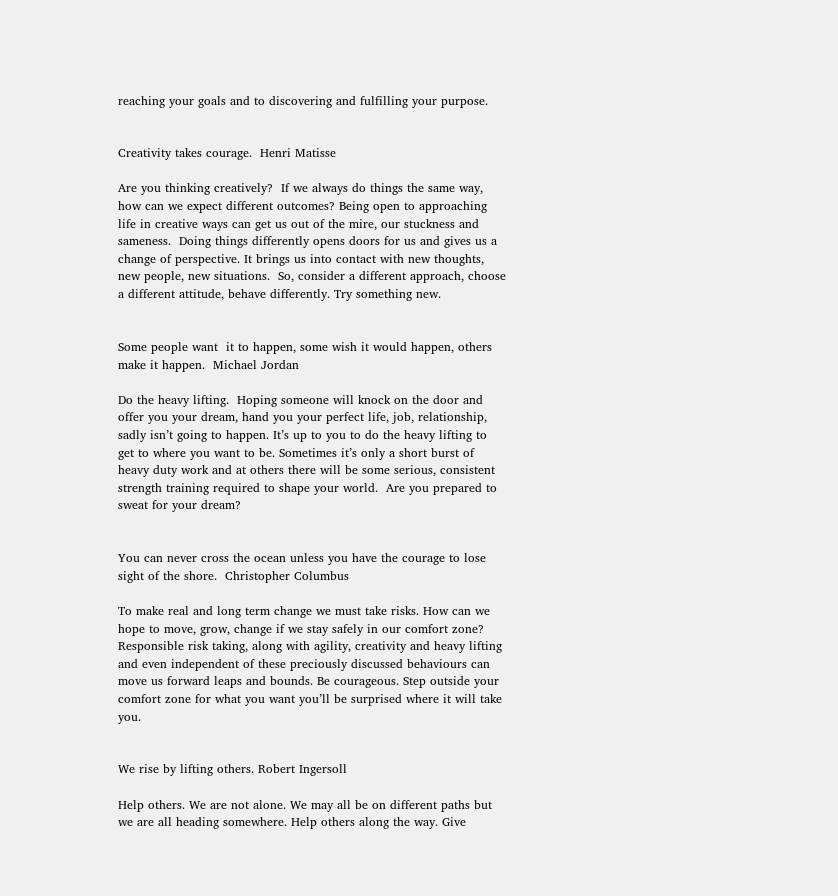reaching your goals and to discovering and fulfilling your purpose.


Creativity takes courage.  Henri Matisse

Are you thinking creatively?  If we always do things the same way, how can we expect different outcomes? Being open to approaching life in creative ways can get us out of the mire, our stuckness and sameness.  Doing things differently opens doors for us and gives us a change of perspective. It brings us into contact with new thoughts, new people, new situations.  So, consider a different approach, choose a different attitude, behave differently. Try something new.


Some people want  it to happen, some wish it would happen, others make it happen.  Michael Jordan

Do the heavy lifting.  Hoping someone will knock on the door and offer you your dream, hand you your perfect life, job, relationship, sadly isn’t going to happen. It’s up to you to do the heavy lifting to get to where you want to be. Sometimes it’s only a short burst of heavy duty work and at others there will be some serious, consistent strength training required to shape your world.  Are you prepared to sweat for your dream?


You can never cross the ocean unless you have the courage to lose sight of the shore.  Christopher Columbus

To make real and long term change we must take risks. How can we hope to move, grow, change if we stay safely in our comfort zone? Responsible risk taking, along with agility, creativity and heavy lifting and even independent of these preciously discussed behaviours can move us forward leaps and bounds. Be courageous. Step outside your comfort zone for what you want you’ll be surprised where it will take you.


We rise by lifting others. Robert Ingersoll

Help others. We are not alone. We may all be on different paths but we are all heading somewhere. Help others along the way. Give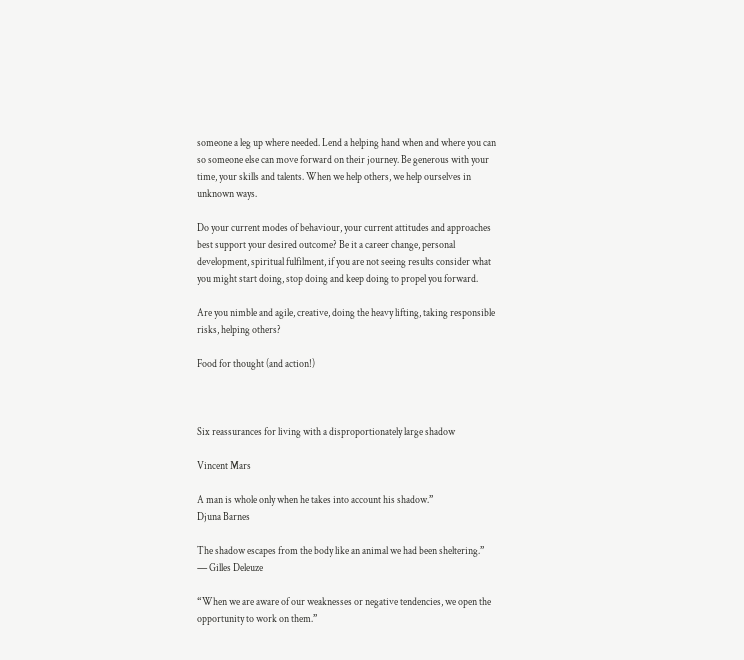someone a leg up where needed. Lend a helping hand when and where you can so someone else can move forward on their journey. Be generous with your time, your skills and talents. When we help others, we help ourselves in unknown ways.

Do your current modes of behaviour, your current attitudes and approaches best support your desired outcome? Be it a career change, personal development, spiritual fulfilment, if you are not seeing results consider what you might start doing, stop doing and keep doing to propel you forward.

Are you nimble and agile, creative, doing the heavy lifting, taking responsible risks, helping others?

Food for thought (and action!)



Six reassurances for living with a disproportionately large shadow

Vincent Mars

A man is whole only when he takes into account his shadow.”
Djuna Barnes

The shadow escapes from the body like an animal we had been sheltering.”
― Gilles Deleuze

“When we are aware of our weaknesses or negative tendencies, we open the opportunity to work on them.”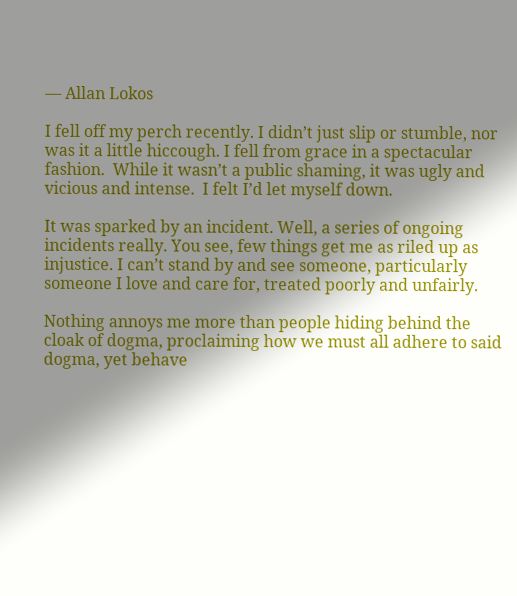― Allan Lokos

I fell off my perch recently. I didn’t just slip or stumble, nor was it a little hiccough. I fell from grace in a spectacular fashion.  While it wasn’t a public shaming, it was ugly and vicious and intense.  I felt I’d let myself down.

It was sparked by an incident. Well, a series of ongoing incidents really. You see, few things get me as riled up as injustice. I can’t stand by and see someone, particularly someone I love and care for, treated poorly and unfairly.

Nothing annoys me more than people hiding behind the cloak of dogma, proclaiming how we must all adhere to said dogma, yet behave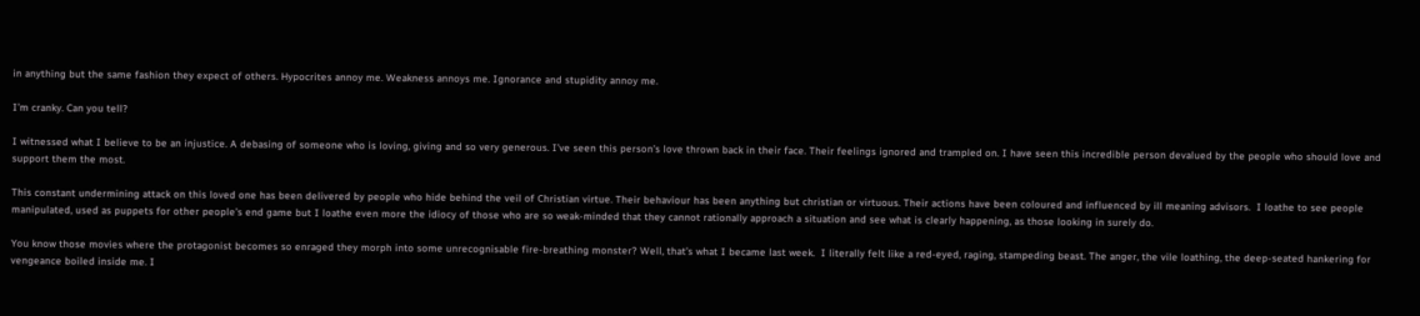in anything but the same fashion they expect of others. Hypocrites annoy me. Weakness annoys me. Ignorance and stupidity annoy me.

I’m cranky. Can you tell?

I witnessed what I believe to be an injustice. A debasing of someone who is loving, giving and so very generous. I’ve seen this person’s love thrown back in their face. Their feelings ignored and trampled on. I have seen this incredible person devalued by the people who should love and support them the most.

This constant undermining attack on this loved one has been delivered by people who hide behind the veil of Christian virtue. Their behaviour has been anything but christian or virtuous. Their actions have been coloured and influenced by ill meaning advisors.  I loathe to see people manipulated, used as puppets for other people’s end game but I loathe even more the idiocy of those who are so weak-minded that they cannot rationally approach a situation and see what is clearly happening, as those looking in surely do.

You know those movies where the protagonist becomes so enraged they morph into some unrecognisable fire-breathing monster? Well, that’s what I became last week.  I literally felt like a red-eyed, raging, stampeding beast. The anger, the vile loathing, the deep-seated hankering for vengeance boiled inside me. I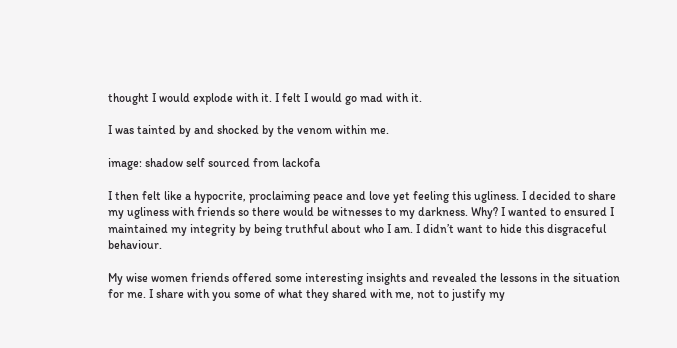thought I would explode with it. I felt I would go mad with it.

I was tainted by and shocked by the venom within me.

image: shadow self sourced from lackofa

I then felt like a hypocrite, proclaiming peace and love yet feeling this ugliness. I decided to share my ugliness with friends so there would be witnesses to my darkness. Why? I wanted to ensured I maintained my integrity by being truthful about who I am. I didn’t want to hide this disgraceful behaviour.

My wise women friends offered some interesting insights and revealed the lessons in the situation for me. I share with you some of what they shared with me, not to justify my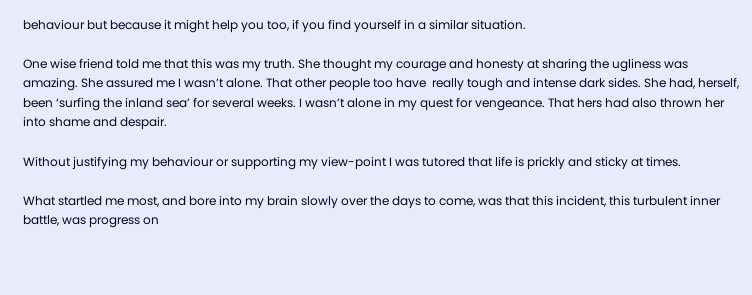behaviour but because it might help you too, if you find yourself in a similar situation.

One wise friend told me that this was my truth. She thought my courage and honesty at sharing the ugliness was amazing. She assured me I wasn’t alone. That other people too have  really tough and intense dark sides. She had, herself, been ‘surfing the inland sea’ for several weeks. I wasn’t alone in my quest for vengeance. That hers had also thrown her into shame and despair.

Without justifying my behaviour or supporting my view-point I was tutored that life is prickly and sticky at times.

What startled me most, and bore into my brain slowly over the days to come, was that this incident, this turbulent inner battle, was progress on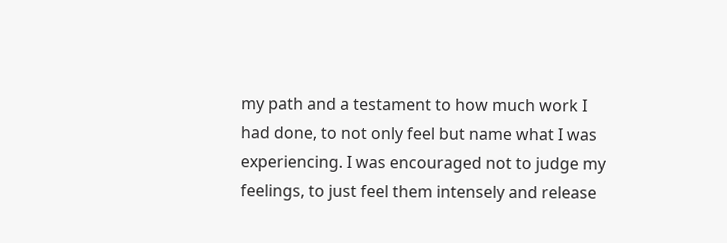my path and a testament to how much work I had done, to not only feel but name what I was experiencing. I was encouraged not to judge my feelings, to just feel them intensely and release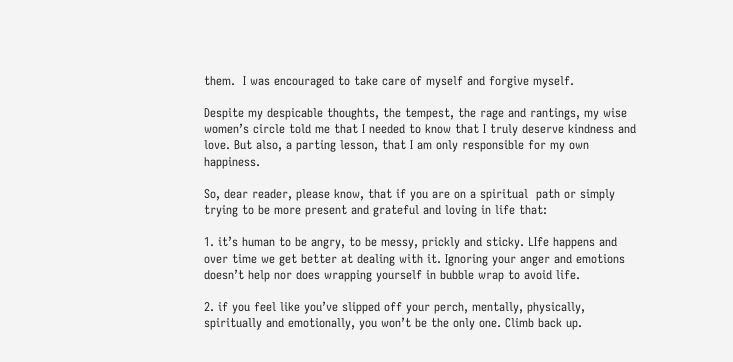them.  I was encouraged to take care of myself and forgive myself.

Despite my despicable thoughts, the tempest, the rage and rantings, my wise women’s circle told me that I needed to know that I truly deserve kindness and love. But also, a parting lesson, that I am only responsible for my own happiness.

So, dear reader, please know, that if you are on a spiritual  path or simply trying to be more present and grateful and loving in life that:

1. it’s human to be angry, to be messy, prickly and sticky. LIfe happens and over time we get better at dealing with it. Ignoring your anger and emotions doesn’t help nor does wrapping yourself in bubble wrap to avoid life.

2. if you feel like you’ve slipped off your perch, mentally, physically, spiritually and emotionally, you won’t be the only one. Climb back up.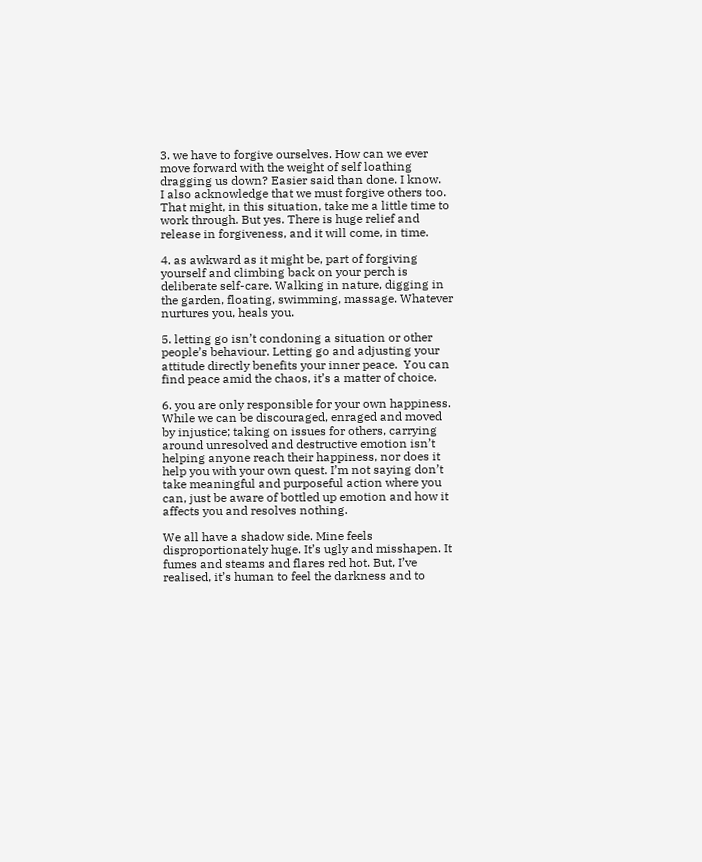3. we have to forgive ourselves. How can we ever move forward with the weight of self loathing dragging us down? Easier said than done. I know.   I also acknowledge that we must forgive others too. That might, in this situation, take me a little time to work through. But yes. There is huge relief and release in forgiveness, and it will come, in time.

4. as awkward as it might be, part of forgiving yourself and climbing back on your perch is deliberate self-care. Walking in nature, digging in the garden, floating, swimming, massage. Whatever nurtures you, heals you.

5. letting go isn’t condoning a situation or other people’s behaviour. Letting go and adjusting your attitude directly benefits your inner peace.  You can find peace amid the chaos, it’s a matter of choice.

6. you are only responsible for your own happiness. While we can be discouraged, enraged and moved by injustice; taking on issues for others, carrying around unresolved and destructive emotion isn’t helping anyone reach their happiness, nor does it help you with your own quest. I’m not saying don’t take meaningful and purposeful action where you can, just be aware of bottled up emotion and how it affects you and resolves nothing.

We all have a shadow side. Mine feels disproportionately huge. It’s ugly and misshapen. It fumes and steams and flares red hot. But, I’ve realised, it’s human to feel the darkness and to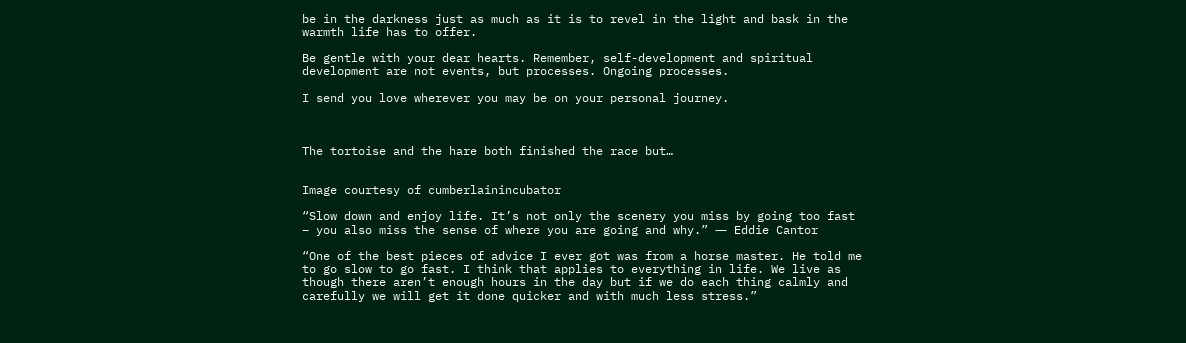be in the darkness just as much as it is to revel in the light and bask in the warmth life has to offer.

Be gentle with your dear hearts. Remember, self-development and spiritual development are not events, but processes. Ongoing processes.

I send you love wherever you may be on your personal journey.



The tortoise and the hare both finished the race but…


Image courtesy of cumberlainincubator

“Slow down and enjoy life. It’s not only the scenery you miss by going too fast – you also miss the sense of where you are going and why.” ― Eddie Cantor

“One of the best pieces of advice I ever got was from a horse master. He told me to go slow to go fast. I think that applies to everything in life. We live as though there aren’t enough hours in the day but if we do each thing calmly and carefully we will get it done quicker and with much less stress.”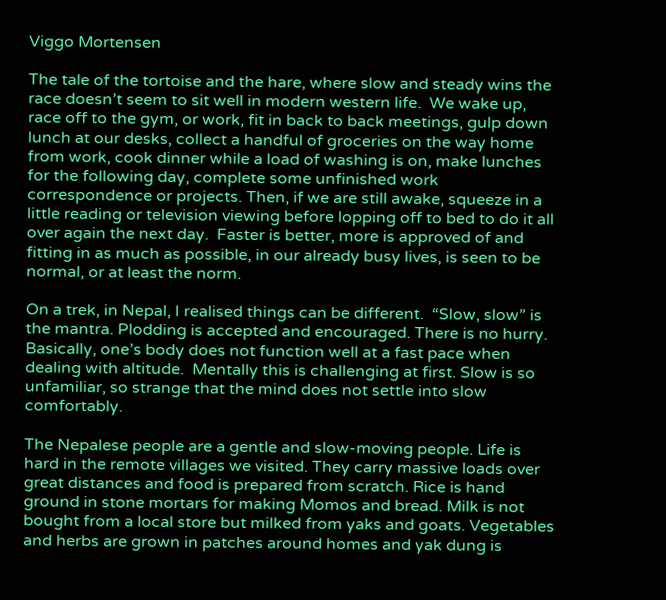Viggo Mortensen

The tale of the tortoise and the hare, where slow and steady wins the race doesn’t seem to sit well in modern western life.  We wake up, race off to the gym, or work, fit in back to back meetings, gulp down lunch at our desks, collect a handful of groceries on the way home from work, cook dinner while a load of washing is on, make lunches for the following day, complete some unfinished work correspondence or projects. Then, if we are still awake, squeeze in a little reading or television viewing before lopping off to bed to do it all over again the next day.  Faster is better, more is approved of and fitting in as much as possible, in our already busy lives, is seen to be normal, or at least the norm.

On a trek, in Nepal, I realised things can be different.  “Slow, slow” is the mantra. Plodding is accepted and encouraged. There is no hurry. Basically, one’s body does not function well at a fast pace when dealing with altitude.  Mentally this is challenging at first. Slow is so unfamiliar, so strange that the mind does not settle into slow comfortably.

The Nepalese people are a gentle and slow-moving people. Life is hard in the remote villages we visited. They carry massive loads over great distances and food is prepared from scratch. Rice is hand ground in stone mortars for making Momos and bread. Milk is not bought from a local store but milked from yaks and goats. Vegetables and herbs are grown in patches around homes and yak dung is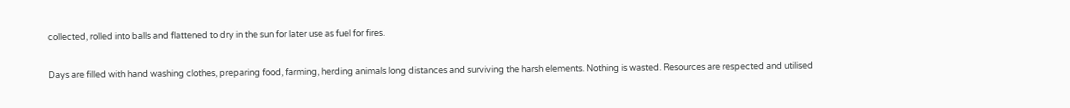collected, rolled into balls and flattened to dry in the sun for later use as fuel for fires.

Days are filled with hand washing clothes, preparing food, farming, herding animals long distances and surviving the harsh elements. Nothing is wasted. Resources are respected and utilised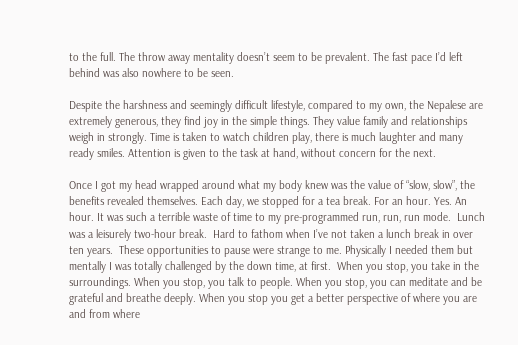to the full. The throw away mentality doesn’t seem to be prevalent. The fast pace I’d left behind was also nowhere to be seen.

Despite the harshness and seemingly difficult lifestyle, compared to my own, the Nepalese are extremely generous, they find joy in the simple things. They value family and relationships weigh in strongly. Time is taken to watch children play, there is much laughter and many ready smiles. Attention is given to the task at hand, without concern for the next.

Once I got my head wrapped around what my body knew was the value of “slow, slow”, the benefits revealed themselves. Each day, we stopped for a tea break. For an hour. Yes. An hour. It was such a terrible waste of time to my pre-programmed run, run, run mode.  Lunch was a leisurely two-hour break.  Hard to fathom when I’ve not taken a lunch break in over ten years.  These opportunities to pause were strange to me. Physically I needed them but mentally I was totally challenged by the down time, at first.  When you stop, you take in the surroundings. When you stop, you talk to people. When you stop, you can meditate and be grateful and breathe deeply. When you stop you get a better perspective of where you are and from where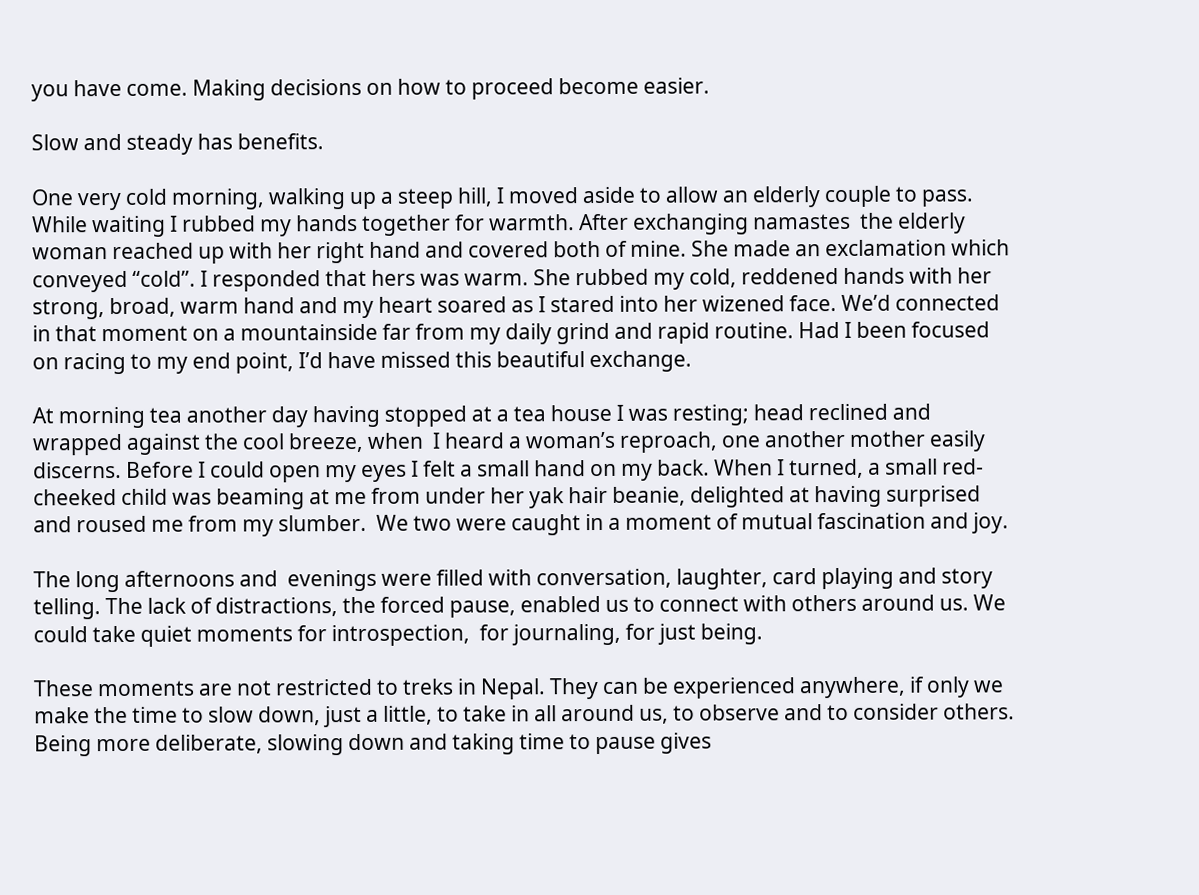you have come. Making decisions on how to proceed become easier.

Slow and steady has benefits.

One very cold morning, walking up a steep hill, I moved aside to allow an elderly couple to pass. While waiting I rubbed my hands together for warmth. After exchanging namastes  the elderly woman reached up with her right hand and covered both of mine. She made an exclamation which conveyed “cold”. I responded that hers was warm. She rubbed my cold, reddened hands with her strong, broad, warm hand and my heart soared as I stared into her wizened face. We’d connected in that moment on a mountainside far from my daily grind and rapid routine. Had I been focused on racing to my end point, I’d have missed this beautiful exchange.

At morning tea another day having stopped at a tea house I was resting; head reclined and wrapped against the cool breeze, when  I heard a woman’s reproach, one another mother easily discerns. Before I could open my eyes I felt a small hand on my back. When I turned, a small red-cheeked child was beaming at me from under her yak hair beanie, delighted at having surprised and roused me from my slumber.  We two were caught in a moment of mutual fascination and joy.

The long afternoons and  evenings were filled with conversation, laughter, card playing and story telling. The lack of distractions, the forced pause, enabled us to connect with others around us. We could take quiet moments for introspection,  for journaling, for just being.

These moments are not restricted to treks in Nepal. They can be experienced anywhere, if only we make the time to slow down, just a little, to take in all around us, to observe and to consider others. Being more deliberate, slowing down and taking time to pause gives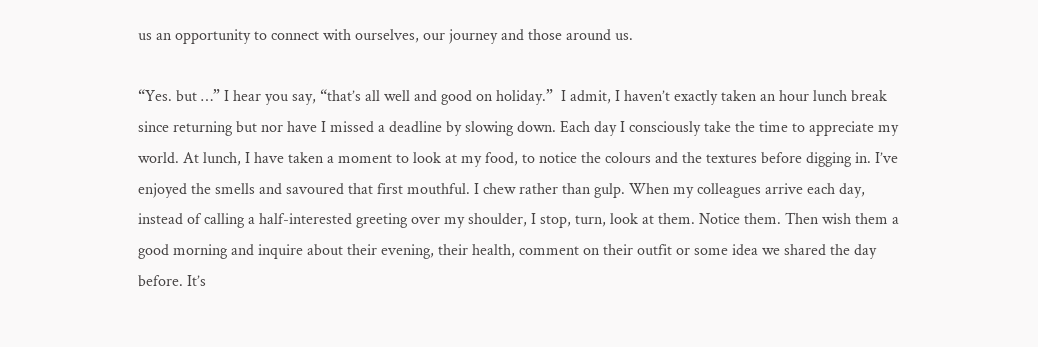us an opportunity to connect with ourselves, our journey and those around us.

“Yes. but …” I hear you say, “that’s all well and good on holiday.”  I admit, I haven’t exactly taken an hour lunch break since returning but nor have I missed a deadline by slowing down. Each day I consciously take the time to appreciate my world. At lunch, I have taken a moment to look at my food, to notice the colours and the textures before digging in. I’ve enjoyed the smells and savoured that first mouthful. I chew rather than gulp. When my colleagues arrive each day, instead of calling a half-interested greeting over my shoulder, I stop, turn, look at them. Notice them. Then wish them a good morning and inquire about their evening, their health, comment on their outfit or some idea we shared the day before. It’s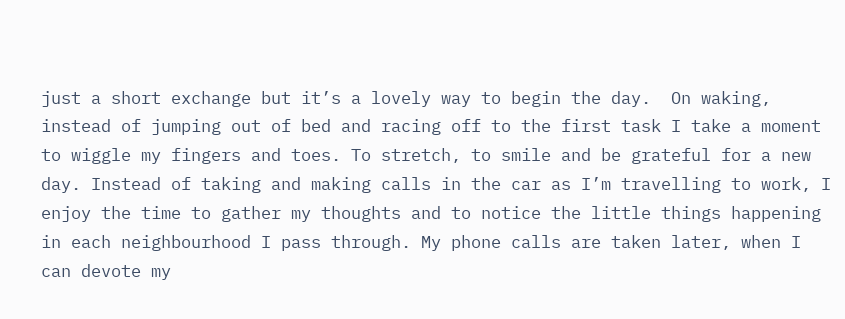just a short exchange but it’s a lovely way to begin the day.  On waking, instead of jumping out of bed and racing off to the first task I take a moment to wiggle my fingers and toes. To stretch, to smile and be grateful for a new day. Instead of taking and making calls in the car as I’m travelling to work, I enjoy the time to gather my thoughts and to notice the little things happening in each neighbourhood I pass through. My phone calls are taken later, when I can devote my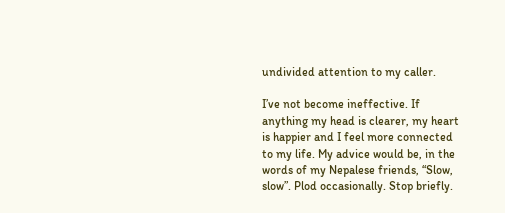undivided attention to my caller.

I’ve not become ineffective. If anything my head is clearer, my heart is happier and I feel more connected to my life. My advice would be, in the words of my Nepalese friends, “Slow, slow”. Plod occasionally. Stop briefly.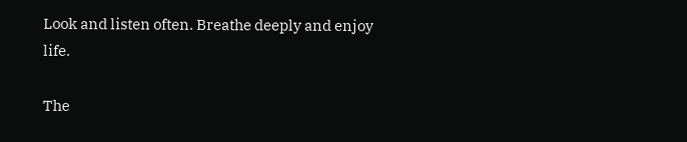Look and listen often. Breathe deeply and enjoy life.

The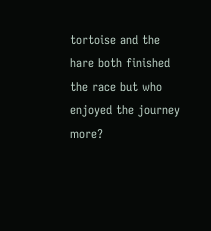tortoise and the hare both finished the race but who enjoyed the journey more?